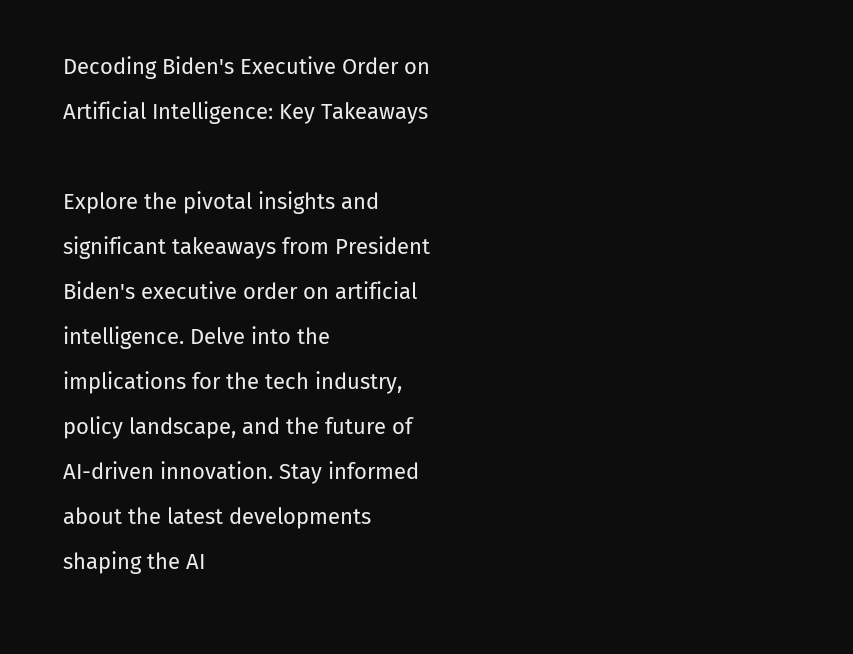Decoding Biden's Executive Order on Artificial Intelligence: Key Takeaways

Explore the pivotal insights and significant takeaways from President Biden's executive order on artificial intelligence. Delve into the implications for the tech industry, policy landscape, and the future of AI-driven innovation. Stay informed about the latest developments shaping the AI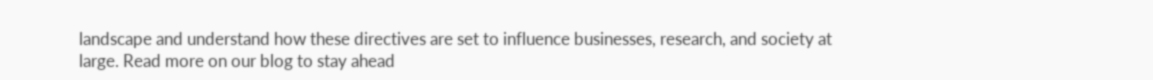landscape and understand how these directives are set to influence businesses, research, and society at large. Read more on our blog to stay ahead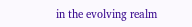in the evolving realm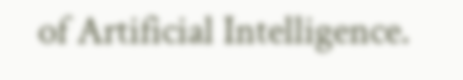of Artificial Intelligence.